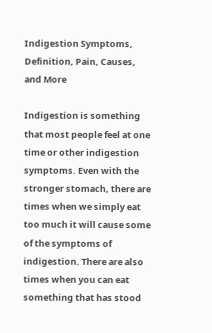Indigestion Symptoms, Definition, Pain, Causes, and More

Indigestion is something that most people feel at one time or other indigestion symptoms. Even with the stronger stomach, there are times when we simply eat too much it will cause some of the symptoms of indigestion. There are also times when you can eat something that has stood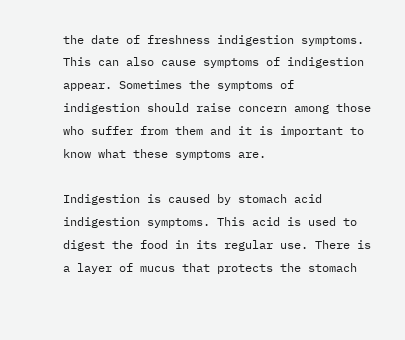the date of freshness indigestion symptoms. This can also cause symptoms of indigestion appear. Sometimes the symptoms of indigestion should raise concern among those who suffer from them and it is important to know what these symptoms are.

Indigestion is caused by stomach acid indigestion symptoms. This acid is used to digest the food in its regular use. There is a layer of mucus that protects the stomach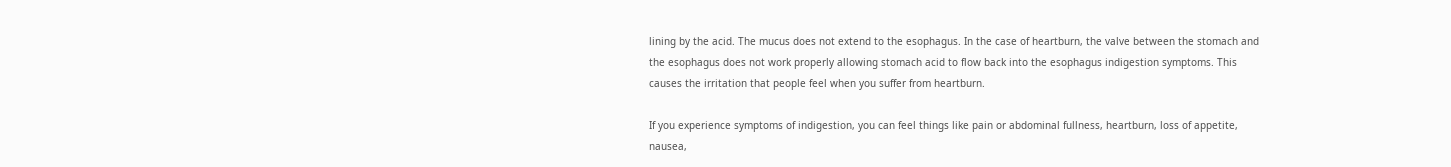lining by the acid. The mucus does not extend to the esophagus. In the case of heartburn, the valve between the stomach and the esophagus does not work properly allowing stomach acid to flow back into the esophagus indigestion symptoms. This causes the irritation that people feel when you suffer from heartburn.

If you experience symptoms of indigestion, you can feel things like pain or abdominal fullness, heartburn, loss of appetite, nausea,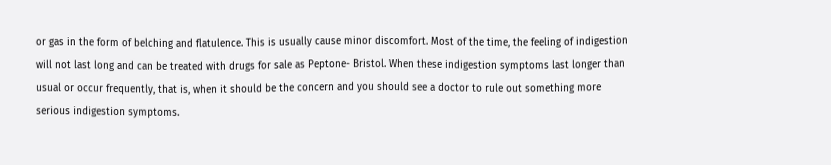or gas in the form of belching and flatulence. This is usually cause minor discomfort. Most of the time, the feeling of indigestion will not last long and can be treated with drugs for sale as Peptone- Bristol. When these indigestion symptoms last longer than usual or occur frequently, that is, when it should be the concern and you should see a doctor to rule out something more serious indigestion symptoms.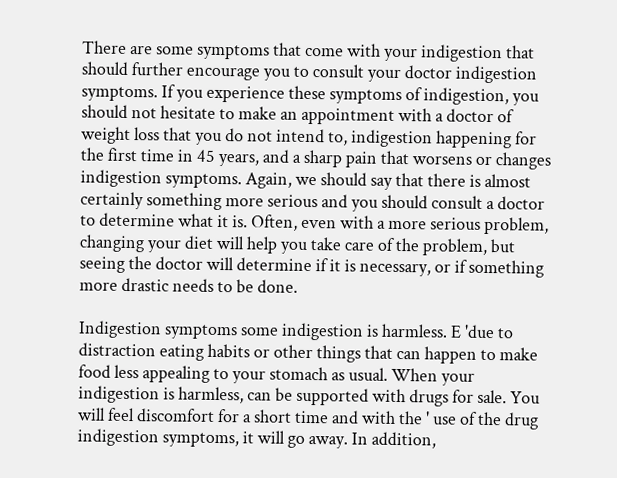There are some symptoms that come with your indigestion that should further encourage you to consult your doctor indigestion symptoms. If you experience these symptoms of indigestion, you should not hesitate to make an appointment with a doctor of weight loss that you do not intend to, indigestion happening for the first time in 45 years, and a sharp pain that worsens or changes indigestion symptoms. Again, we should say that there is almost certainly something more serious and you should consult a doctor to determine what it is. Often, even with a more serious problem, changing your diet will help you take care of the problem, but seeing the doctor will determine if it is necessary, or if something more drastic needs to be done.

Indigestion symptoms some indigestion is harmless. E 'due to distraction eating habits or other things that can happen to make food less appealing to your stomach as usual. When your indigestion is harmless, can be supported with drugs for sale. You will feel discomfort for a short time and with the ' use of the drug indigestion symptoms, it will go away. In addition,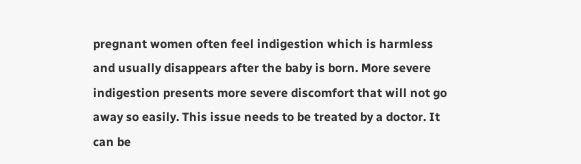pregnant women often feel indigestion which is harmless and usually disappears after the baby is born. More severe indigestion presents more severe discomfort that will not go away so easily. This issue needs to be treated by a doctor. It can be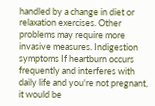handled by a change in diet or relaxation exercises. Other problems may require more invasive measures. Indigestion symptoms If heartburn occurs frequently and interferes with daily life and you're not pregnant, it would be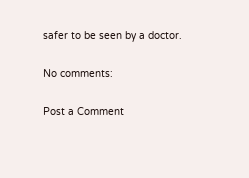safer to be seen by a doctor.

No comments:

Post a Comment